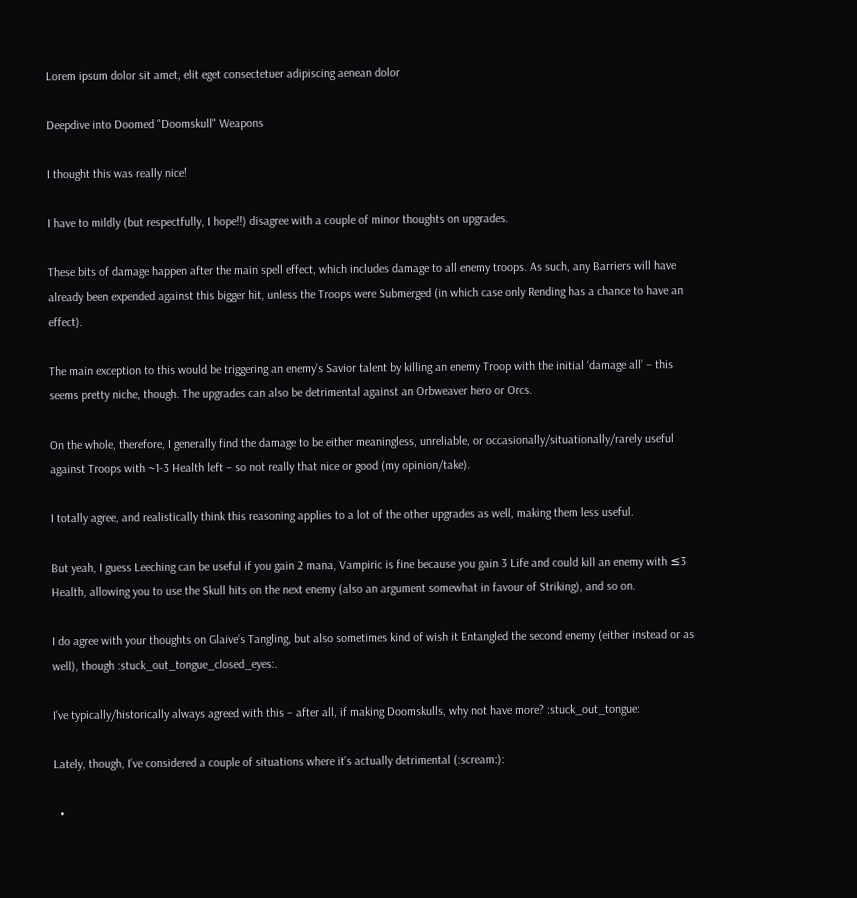Lorem ipsum dolor sit amet, elit eget consectetuer adipiscing aenean dolor

Deepdive into Doomed "Doomskull" Weapons

I thought this was really nice!

I have to mildly (but respectfully, I hope!!) disagree with a couple of minor thoughts on upgrades.

These bits of damage happen after the main spell effect, which includes damage to all enemy troops. As such, any Barriers will have already been expended against this bigger hit, unless the Troops were Submerged (in which case only Rending has a chance to have an effect).

The main exception to this would be triggering an enemy’s Savior talent by killing an enemy Troop with the initial ‘damage all’ – this seems pretty niche, though. The upgrades can also be detrimental against an Orbweaver hero or Orcs.

On the whole, therefore, I generally find the damage to be either meaningless, unreliable, or occasionally/situationally/rarely useful against Troops with ~1-3 Health left – so not really that nice or good (my opinion/take).

I totally agree, and realistically think this reasoning applies to a lot of the other upgrades as well, making them less useful.

But yeah, I guess Leeching can be useful if you gain 2 mana, Vampiric is fine because you gain 3 Life and could kill an enemy with ≤3 Health, allowing you to use the Skull hits on the next enemy (also an argument somewhat in favour of Striking), and so on.

I do agree with your thoughts on Glaive’s Tangling, but also sometimes kind of wish it Entangled the second enemy (either instead or as well), though :stuck_out_tongue_closed_eyes:.

I’ve typically/historically always agreed with this – after all, if making Doomskulls, why not have more? :stuck_out_tongue:

Lately, though, I’ve considered a couple of situations where it’s actually detrimental (:scream:):

  •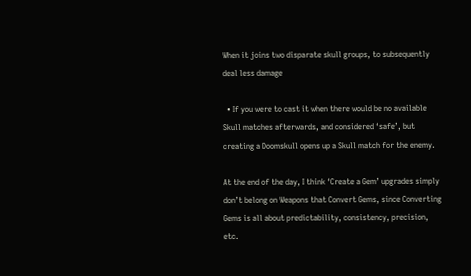When it joins two disparate skull groups, to subsequently deal less damage

  • If you were to cast it when there would be no available Skull matches afterwards, and considered ‘safe’, but creating a Doomskull opens up a Skull match for the enemy.

At the end of the day, I think ‘Create a Gem’ upgrades simply don’t belong on Weapons that Convert Gems, since Converting Gems is all about predictability, consistency, precision, etc.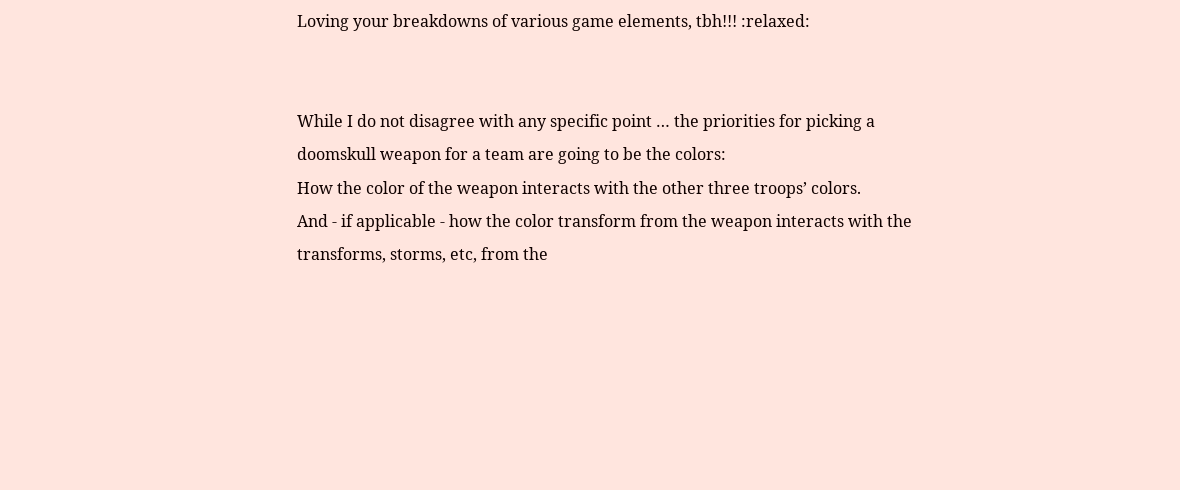Loving your breakdowns of various game elements, tbh!!! :relaxed:


While I do not disagree with any specific point … the priorities for picking a doomskull weapon for a team are going to be the colors:
How the color of the weapon interacts with the other three troops’ colors.
And - if applicable - how the color transform from the weapon interacts with the transforms, storms, etc, from the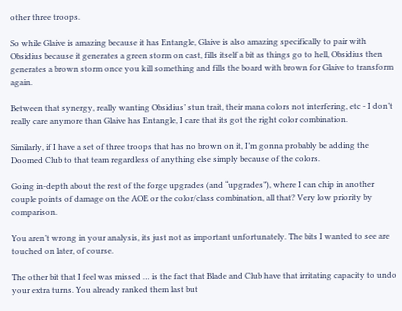other three troops.

So while Glaive is amazing because it has Entangle, Glaive is also amazing specifically to pair with Obsidius because it generates a green storm on cast, fills itself a bit as things go to hell, Obsidius then generates a brown storm once you kill something and fills the board with brown for Glaive to transform again.

Between that synergy, really wanting Obsidius’ stun trait, their mana colors not interfering, etc - I don’t really care anymore than Glaive has Entangle, I care that its got the right color combination.

Similarly, if I have a set of three troops that has no brown on it, I’m gonna probably be adding the Doomed Club to that team regardless of anything else simply because of the colors.

Going in-depth about the rest of the forge upgrades (and “upgrades”), where I can chip in another couple points of damage on the AOE or the color/class combination, all that? Very low priority by comparison.

You aren’t wrong in your analysis, its just not as important unfortunately. The bits I wanted to see are touched on later, of course.

The other bit that I feel was missed … is the fact that Blade and Club have that irritating capacity to undo your extra turns. You already ranked them last but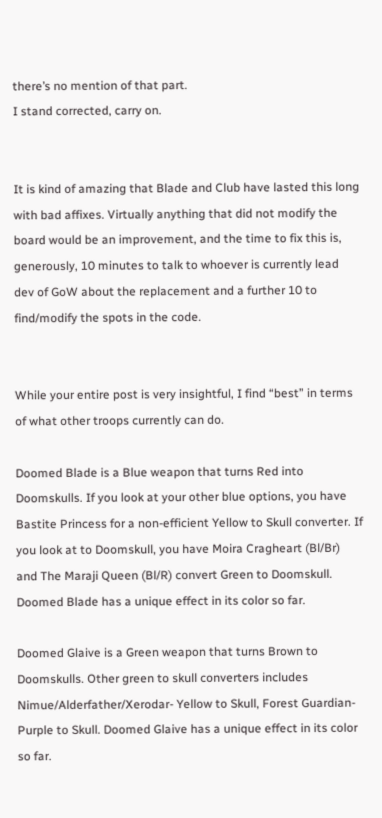there’s no mention of that part.
I stand corrected, carry on.


It is kind of amazing that Blade and Club have lasted this long with bad affixes. Virtually anything that did not modify the board would be an improvement, and the time to fix this is, generously, 10 minutes to talk to whoever is currently lead dev of GoW about the replacement and a further 10 to find/modify the spots in the code.


While your entire post is very insightful, I find “best” in terms of what other troops currently can do.

Doomed Blade is a Blue weapon that turns Red into Doomskulls. If you look at your other blue options, you have Bastite Princess for a non-efficient Yellow to Skull converter. If you look at to Doomskull, you have Moira Cragheart (Bl/Br) and The Maraji Queen (Bl/R) convert Green to Doomskull. Doomed Blade has a unique effect in its color so far.

Doomed Glaive is a Green weapon that turns Brown to Doomskulls. Other green to skull converters includes Nimue/Alderfather/Xerodar- Yellow to Skull, Forest Guardian- Purple to Skull. Doomed Glaive has a unique effect in its color so far.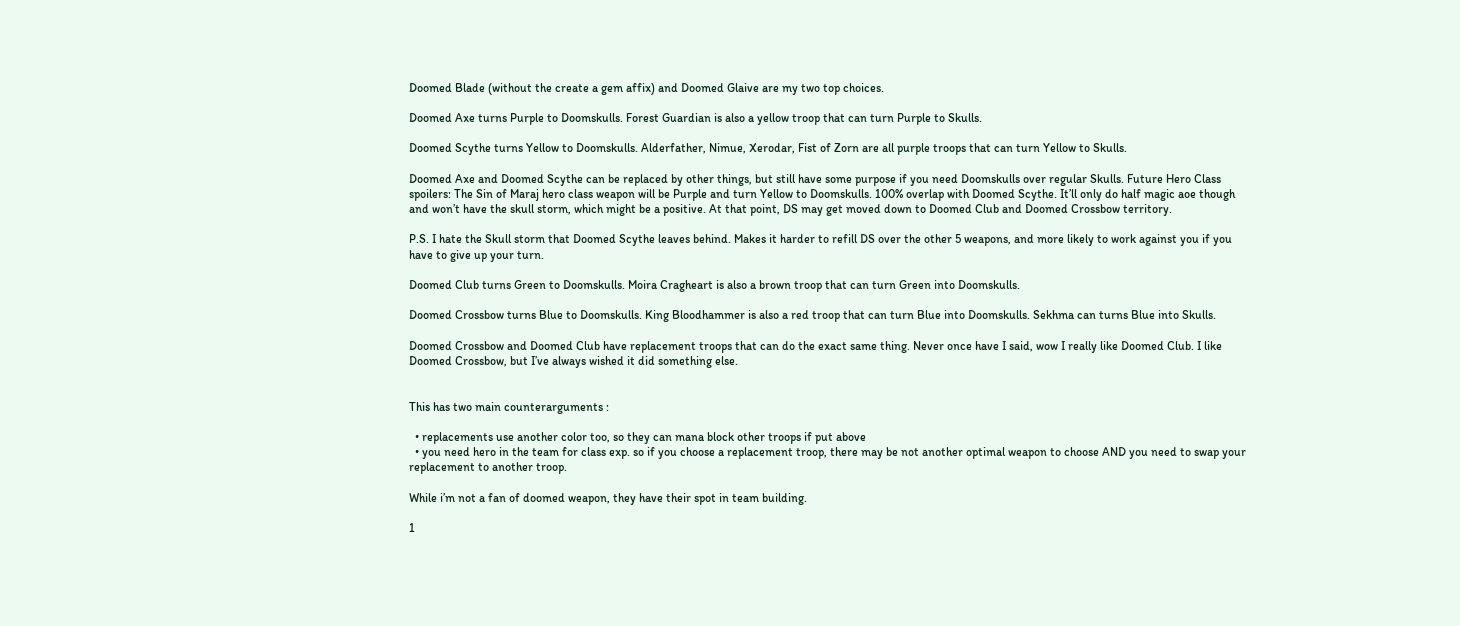Doomed Blade (without the create a gem affix) and Doomed Glaive are my two top choices.

Doomed Axe turns Purple to Doomskulls. Forest Guardian is also a yellow troop that can turn Purple to Skulls.

Doomed Scythe turns Yellow to Doomskulls. Alderfather, Nimue, Xerodar, Fist of Zorn are all purple troops that can turn Yellow to Skulls.

Doomed Axe and Doomed Scythe can be replaced by other things, but still have some purpose if you need Doomskulls over regular Skulls. Future Hero Class spoilers: The Sin of Maraj hero class weapon will be Purple and turn Yellow to Doomskulls. 100% overlap with Doomed Scythe. It’ll only do half magic aoe though and won’t have the skull storm, which might be a positive. At that point, DS may get moved down to Doomed Club and Doomed Crossbow territory.

P.S. I hate the Skull storm that Doomed Scythe leaves behind. Makes it harder to refill DS over the other 5 weapons, and more likely to work against you if you have to give up your turn.

Doomed Club turns Green to Doomskulls. Moira Cragheart is also a brown troop that can turn Green into Doomskulls.

Doomed Crossbow turns Blue to Doomskulls. King Bloodhammer is also a red troop that can turn Blue into Doomskulls. Sekhma can turns Blue into Skulls.

Doomed Crossbow and Doomed Club have replacement troops that can do the exact same thing. Never once have I said, wow I really like Doomed Club. I like Doomed Crossbow, but I’ve always wished it did something else.


This has two main counterarguments :

  • replacements use another color too, so they can mana block other troops if put above
  • you need hero in the team for class exp. so if you choose a replacement troop, there may be not another optimal weapon to choose AND you need to swap your replacement to another troop.

While i’m not a fan of doomed weapon, they have their spot in team building.

1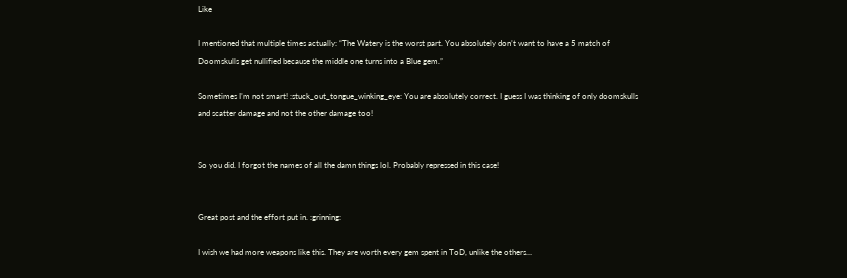Like

I mentioned that multiple times actually: “The Watery is the worst part. You absolutely don’t want to have a 5 match of Doomskulls get nullified because the middle one turns into a Blue gem.”

Sometimes I’m not smart! :stuck_out_tongue_winking_eye: You are absolutely correct. I guess I was thinking of only doomskulls and scatter damage and not the other damage too!


So you did. I forgot the names of all the damn things lol. Probably repressed in this case!


Great post and the effort put in. :grinning:

I wish we had more weapons like this. They are worth every gem spent in ToD, unlike the others…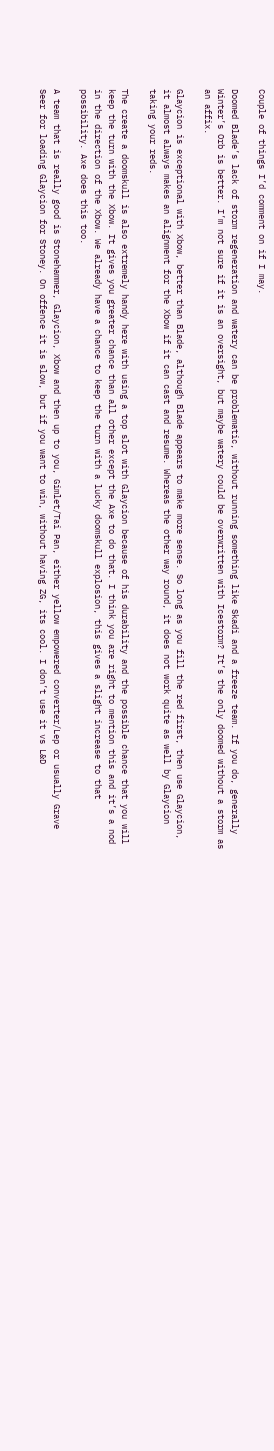Couple of things I’d comment on if I may.

Doomed Blade’s lack of storm regeneration and watery can be problematic, without running something like Skadi and a freeze team. If you do, generally Winter’s Orb is better. I’m not sure if it is an oversight, but maybe watery could be overwritten with Icestorm? It’s the only doomed without a storm as an affix.

Glaycion is exceptional with Xbow, better than Blade, although Blade appears to make more sense. So long as you fill the red first, then use Glaycion, it almost always makes an alignment for the Xbow if it can cast and resume. Whereas the other way round, it does not work quite as well by Glaycion taking your reds.

The create a doomskull is also extremely handy here with using a top slot with Glaycion because of his durability and the possible chance that you will keep the turn with the Xbow. It gives you greater chance than all other except the Axe to do that. I think you are right to mention this and it’s a nod in the direction of the Xbow. We already have a chance to keep the turn with a lucky doomskull explosion, this gives a slight increase to that possibility. Axe does this too.

A team that is really good is Stonehammer, Glaycion, Xbow and then up to you, Gimlet/Tai Pan, either yellow empowered converter/Lep or usually Grave Seer for loading Glaycion for Stoney. On offence it is slow, but if you want to win, without having ZG, its cool. I don’t use it vs L&D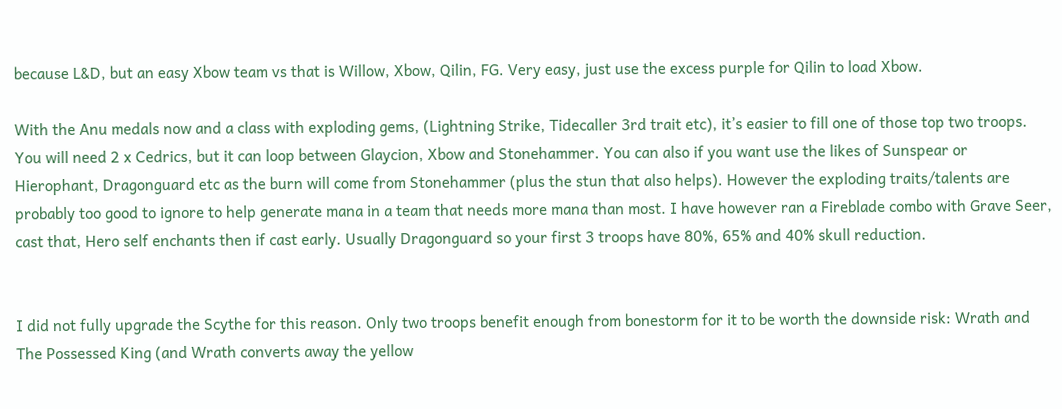because L&D, but an easy Xbow team vs that is Willow, Xbow, Qilin, FG. Very easy, just use the excess purple for Qilin to load Xbow.

With the Anu medals now and a class with exploding gems, (Lightning Strike, Tidecaller 3rd trait etc), it’s easier to fill one of those top two troops. You will need 2 x Cedrics, but it can loop between Glaycion, Xbow and Stonehammer. You can also if you want use the likes of Sunspear or Hierophant, Dragonguard etc as the burn will come from Stonehammer (plus the stun that also helps). However the exploding traits/talents are probably too good to ignore to help generate mana in a team that needs more mana than most. I have however ran a Fireblade combo with Grave Seer, cast that, Hero self enchants then if cast early. Usually Dragonguard so your first 3 troops have 80%, 65% and 40% skull reduction.


I did not fully upgrade the Scythe for this reason. Only two troops benefit enough from bonestorm for it to be worth the downside risk: Wrath and The Possessed King (and Wrath converts away the yellow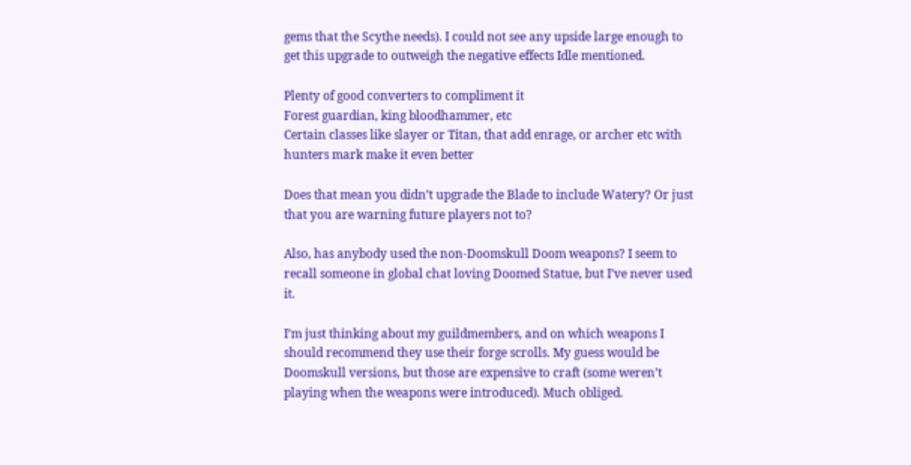gems that the Scythe needs). I could not see any upside large enough to get this upgrade to outweigh the negative effects Idle mentioned.

Plenty of good converters to compliment it
Forest guardian, king bloodhammer, etc
Certain classes like slayer or Titan, that add enrage, or archer etc with hunters mark make it even better

Does that mean you didn’t upgrade the Blade to include Watery? Or just that you are warning future players not to?

Also, has anybody used the non-Doomskull Doom weapons? I seem to recall someone in global chat loving Doomed Statue, but I’ve never used it.

I’m just thinking about my guildmembers, and on which weapons I should recommend they use their forge scrolls. My guess would be Doomskull versions, but those are expensive to craft (some weren’t playing when the weapons were introduced). Much obliged.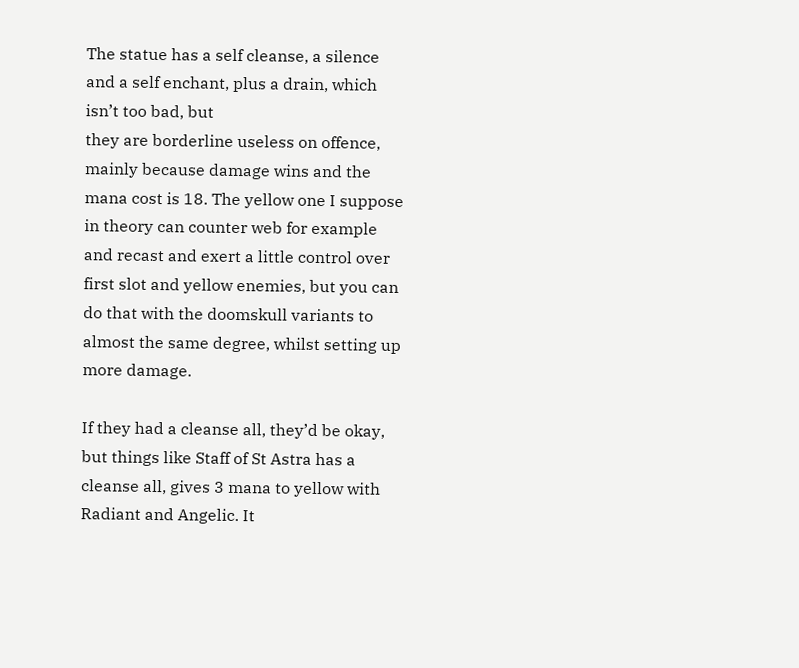The statue has a self cleanse, a silence and a self enchant, plus a drain, which isn’t too bad, but
they are borderline useless on offence, mainly because damage wins and the mana cost is 18. The yellow one I suppose in theory can counter web for example and recast and exert a little control over first slot and yellow enemies, but you can do that with the doomskull variants to almost the same degree, whilst setting up more damage.

If they had a cleanse all, they’d be okay, but things like Staff of St Astra has a cleanse all, gives 3 mana to yellow with Radiant and Angelic. It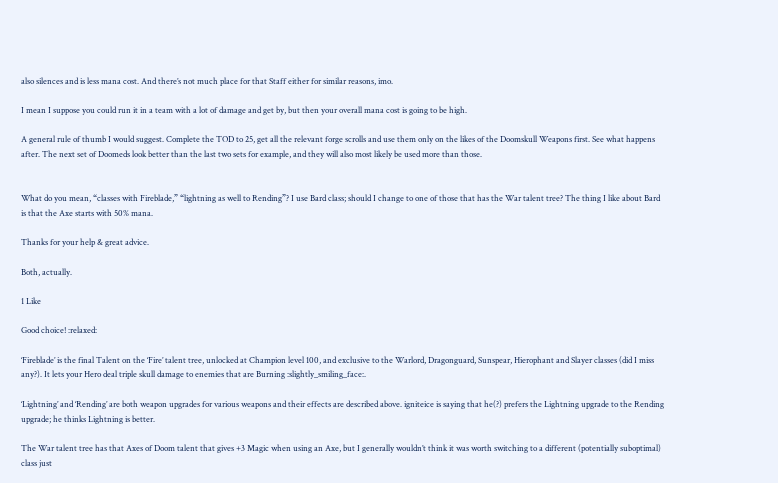also silences and is less mana cost. And there’s not much place for that Staff either for similar reasons, imo.

I mean I suppose you could run it in a team with a lot of damage and get by, but then your overall mana cost is going to be high.

A general rule of thumb I would suggest. Complete the TOD to 25, get all the relevant forge scrolls and use them only on the likes of the Doomskull Weapons first. See what happens after. The next set of Doomeds look better than the last two sets for example, and they will also most likely be used more than those.


What do you mean, “classes with Fireblade,” “lightning as well to Rending”? I use Bard class; should I change to one of those that has the War talent tree? The thing I like about Bard is that the Axe starts with 50% mana.

Thanks for your help & great advice.

Both, actually.

1 Like

Good choice! :relaxed:

‘Fireblade’ is the final Talent on the ‘Fire’ talent tree, unlocked at Champion level 100, and exclusive to the Warlord, Dragonguard, Sunspear, Hierophant and Slayer classes (did I miss any?). It lets your Hero deal triple skull damage to enemies that are Burning :slightly_smiling_face:.

‘Lightning’ and ‘Rending’ are both weapon upgrades for various weapons and their effects are described above. igniteice is saying that he(?) prefers the Lightning upgrade to the Rending upgrade; he thinks Lightning is better.

The War talent tree has that Axes of Doom talent that gives +3 Magic when using an Axe, but I generally wouldn’t think it was worth switching to a different (potentially suboptimal) class just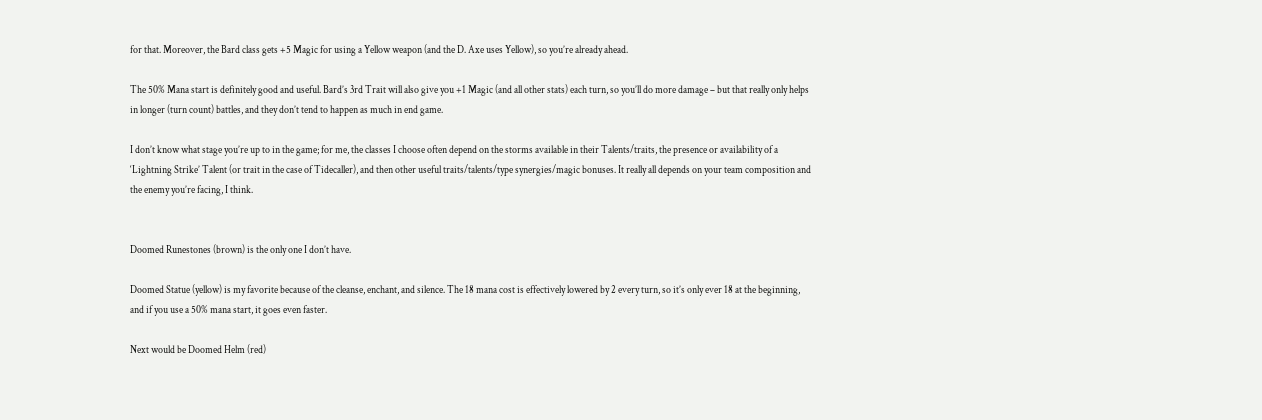for that. Moreover, the Bard class gets +5 Magic for using a Yellow weapon (and the D. Axe uses Yellow), so you’re already ahead.

The 50% Mana start is definitely good and useful. Bard’s 3rd Trait will also give you +1 Magic (and all other stats) each turn, so you’ll do more damage – but that really only helps in longer (turn count) battles, and they don’t tend to happen as much in end game.

I don’t know what stage you’re up to in the game; for me, the classes I choose often depend on the storms available in their Talents/traits, the presence or availability of a ‘Lightning Strike’ Talent (or trait in the case of Tidecaller), and then other useful traits/talents/type synergies/magic bonuses. It really all depends on your team composition and the enemy you’re facing, I think.


Doomed Runestones (brown) is the only one I don’t have.

Doomed Statue (yellow) is my favorite because of the cleanse, enchant, and silence. The 18 mana cost is effectively lowered by 2 every turn, so it’s only ever 18 at the beginning, and if you use a 50% mana start, it goes even faster.

Next would be Doomed Helm (red)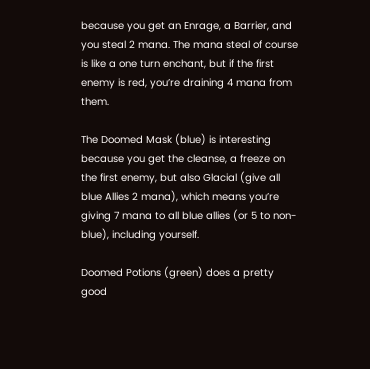because you get an Enrage, a Barrier, and you steal 2 mana. The mana steal of course is like a one turn enchant, but if the first enemy is red, you’re draining 4 mana from them.

The Doomed Mask (blue) is interesting because you get the cleanse, a freeze on the first enemy, but also Glacial (give all blue Allies 2 mana), which means you’re giving 7 mana to all blue allies (or 5 to non-blue), including yourself.

Doomed Potions (green) does a pretty good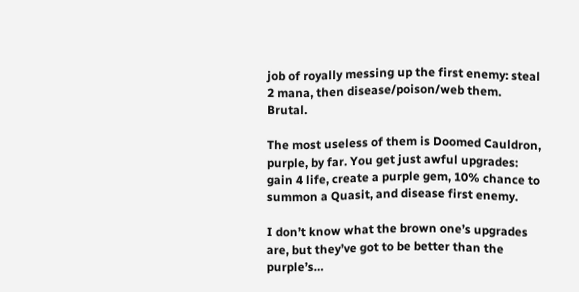job of royally messing up the first enemy: steal 2 mana, then disease/poison/web them. Brutal.

The most useless of them is Doomed Cauldron, purple, by far. You get just awful upgrades: gain 4 life, create a purple gem, 10% chance to summon a Quasit, and disease first enemy.

I don’t know what the brown one’s upgrades are, but they’ve got to be better than the purple’s…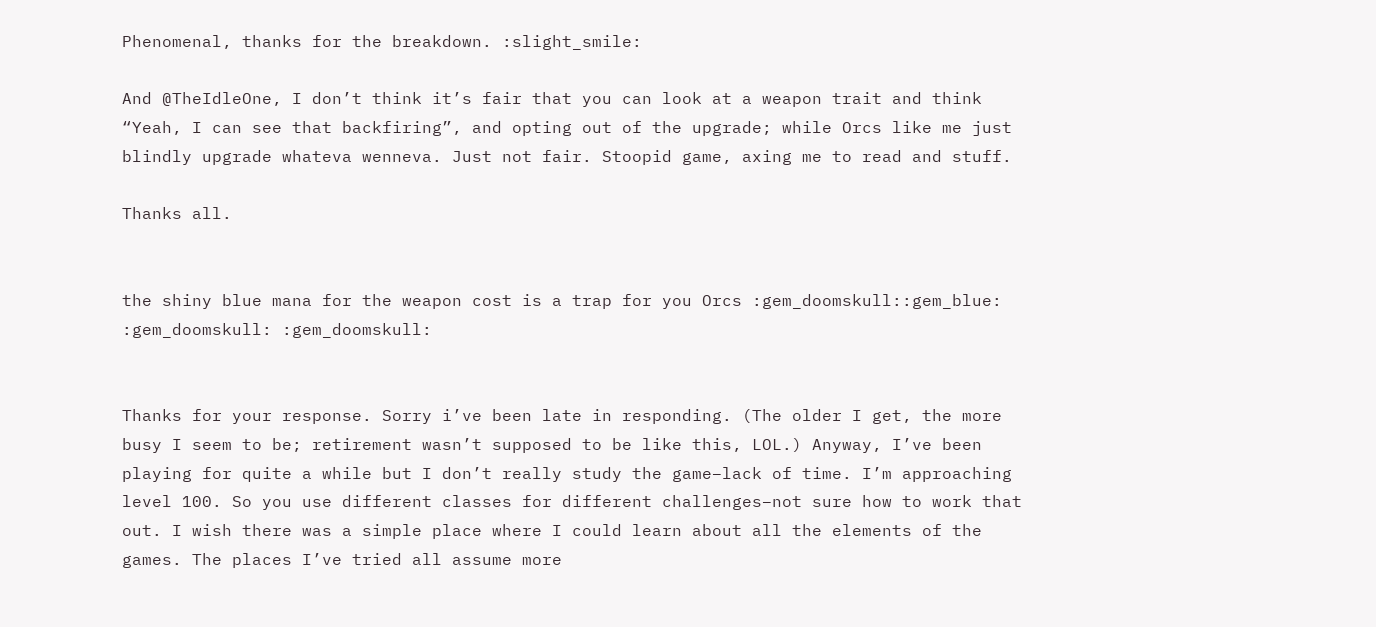Phenomenal, thanks for the breakdown. :slight_smile:

And @TheIdleOne, I don’t think it’s fair that you can look at a weapon trait and think “Yeah, I can see that backfiring”, and opting out of the upgrade; while Orcs like me just blindly upgrade whateva wenneva. Just not fair. Stoopid game, axing me to read and stuff.

Thanks all.


the shiny blue mana for the weapon cost is a trap for you Orcs :gem_doomskull::gem_blue: :gem_doomskull: :gem_doomskull:


Thanks for your response. Sorry i’ve been late in responding. (The older I get, the more busy I seem to be; retirement wasn’t supposed to be like this, LOL.) Anyway, I’ve been playing for quite a while but I don’t really study the game–lack of time. I’m approaching level 100. So you use different classes for different challenges–not sure how to work that out. I wish there was a simple place where I could learn about all the elements of the games. The places I’ve tried all assume more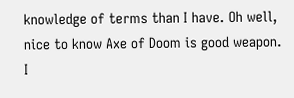knowledge of terms than I have. Oh well, nice to know Axe of Doom is good weapon. I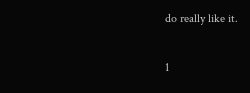do really like it.

1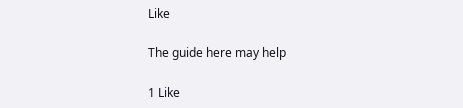Like

The guide here may help

1 Like